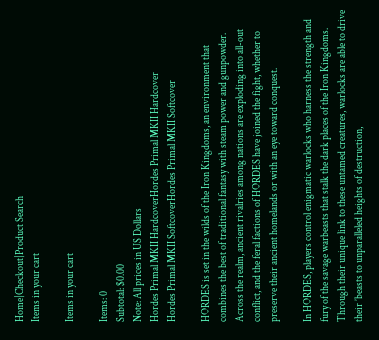Home|Checkout|Product Search
Items in your cart

Items in your cart

Items: 0
Subtotal: $0.00
Note: All prices in US Dollars
Hordes Primal MKII HardcoverHordes Primal MKII Hardcover
Hordes Primal MKII SoftcoverHordes Primal MKII Softcover

HORDES is set in the wilds of the Iron Kingdoms, an environment that combines the best of traditional fantasy with steam power and gunpowder. Across the realm, ancient rivalries among nations are exploding into all-out conflict, and the feral factions of HORDES have joined the fight, whether to preserve their ancient homelands or with an eye toward conquest.

In HORDES, players control enigmatic warlocks who harness the strength and fury of the savage warbeasts that stalk the dark places of the Iron Kingdoms. Through their unique link to these untamed creatures, warlocks are able to drive their ’beasts to unparalleled heights of destruction,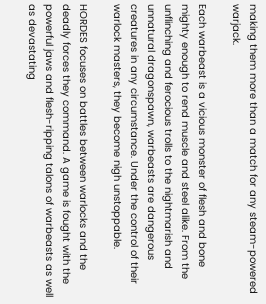making them more than a match for any steam-powered warjack.

Each warbeast is a vicious monster of flesh and bone mighty enough to rend muscle and steel alike. From the unflinching and ferocious trolls to the nightmarish and unnatural dragonspawn, warbeasts are dangerous creatures in any circumstance. Under the control of their warlock masters, they become nigh unstoppable.

HORDES focuses on battles between warlocks and the deadly forces they command. A game is fought with the powerful jaws and flesh-ripping talons of warbeasts as well as devastating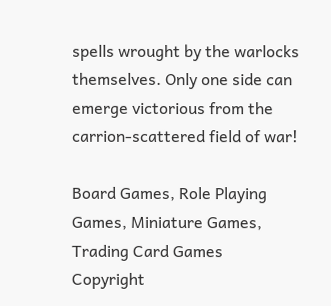spells wrought by the warlocks themselves. Only one side can emerge victorious from the carrion-scattered field of war!

Board Games, Role Playing Games, Miniature Games, Trading Card Games
Copyright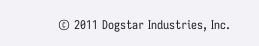© 2011 Dogstar Industries, Inc.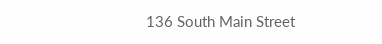136 South Main Street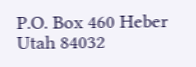P.O. Box 460 Heber Utah 84032